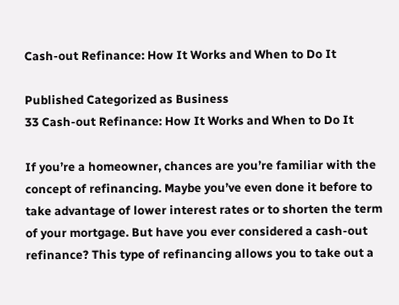Cash-out Refinance: How It Works and When to Do It

Published Categorized as Business
33 Cash-out Refinance: How It Works and When to Do It

If you’re a homeowner, chances are you’re familiar with the concept of refinancing. Maybe you’ve even done it before to take advantage of lower interest rates or to shorten the term of your mortgage. But have you ever considered a cash-out refinance? This type of refinancing allows you to take out a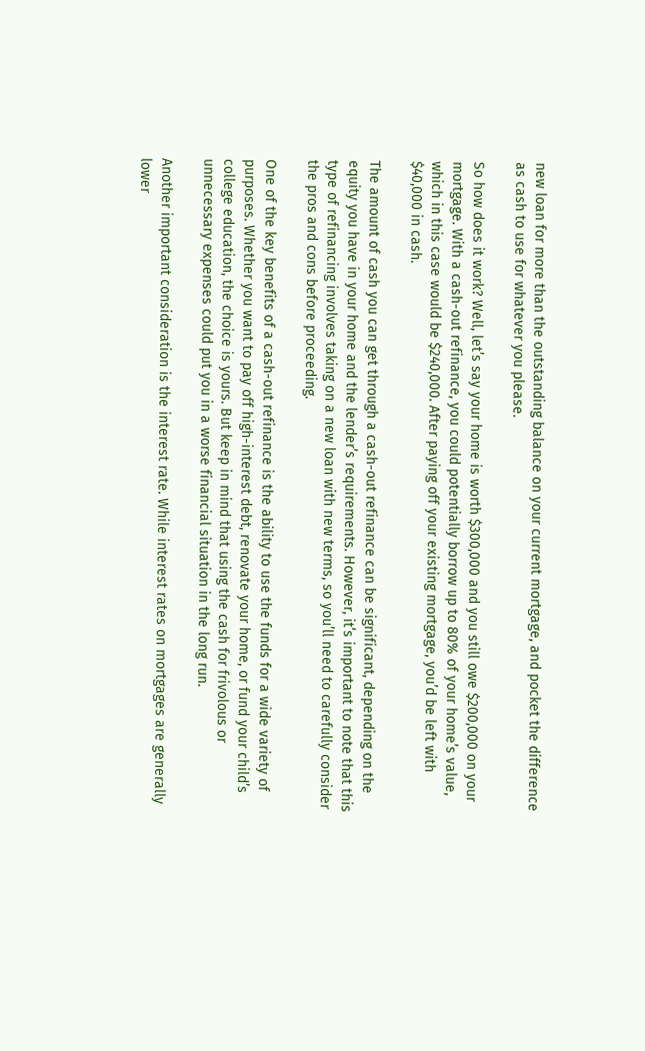new loan for more than the outstanding balance on your current mortgage, and pocket the difference as cash to use for whatever you please.

So how does it work? Well, let’s say your home is worth $300,000 and you still owe $200,000 on your mortgage. With a cash-out refinance, you could potentially borrow up to 80% of your home’s value, which in this case would be $240,000. After paying off your existing mortgage, you’d be left with $40,000 in cash.

The amount of cash you can get through a cash-out refinance can be significant, depending on the equity you have in your home and the lender’s requirements. However, it’s important to note that this type of refinancing involves taking on a new loan with new terms, so you’ll need to carefully consider the pros and cons before proceeding.

One of the key benefits of a cash-out refinance is the ability to use the funds for a wide variety of purposes. Whether you want to pay off high-interest debt, renovate your home, or fund your child’s college education, the choice is yours. But keep in mind that using the cash for frivolous or unnecessary expenses could put you in a worse financial situation in the long run.

Another important consideration is the interest rate. While interest rates on mortgages are generally lower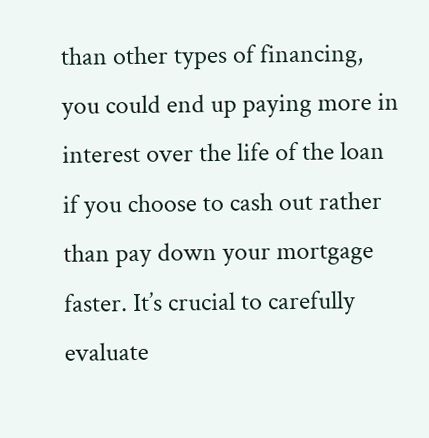than other types of financing, you could end up paying more in interest over the life of the loan if you choose to cash out rather than pay down your mortgage faster. It’s crucial to carefully evaluate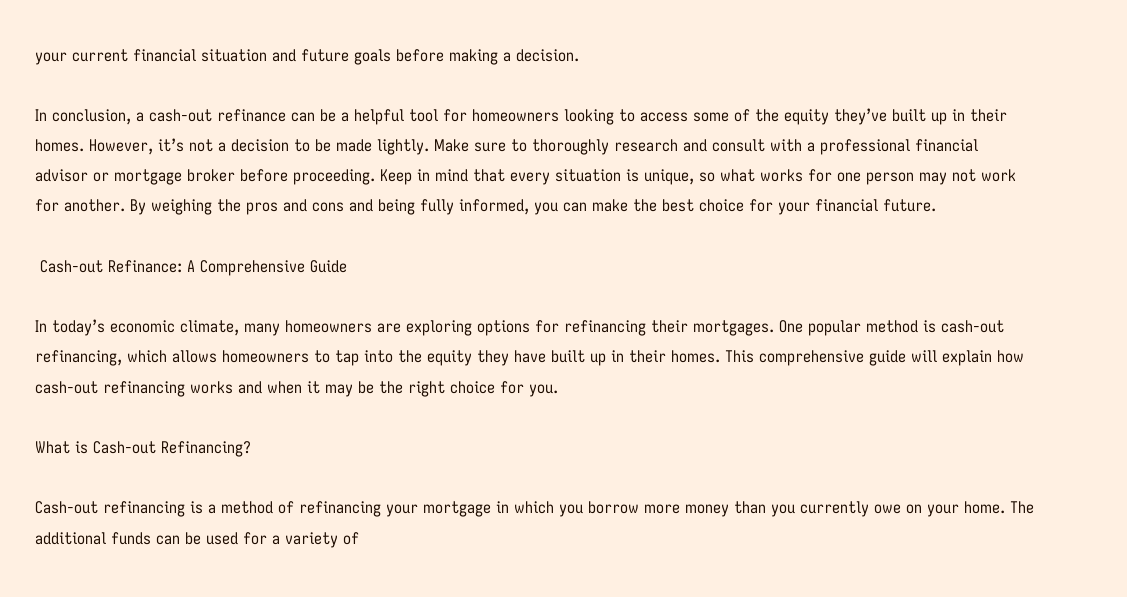your current financial situation and future goals before making a decision.

In conclusion, a cash-out refinance can be a helpful tool for homeowners looking to access some of the equity they’ve built up in their homes. However, it’s not a decision to be made lightly. Make sure to thoroughly research and consult with a professional financial advisor or mortgage broker before proceeding. Keep in mind that every situation is unique, so what works for one person may not work for another. By weighing the pros and cons and being fully informed, you can make the best choice for your financial future.

 Cash-out Refinance: A Comprehensive Guide

In today’s economic climate, many homeowners are exploring options for refinancing their mortgages. One popular method is cash-out refinancing, which allows homeowners to tap into the equity they have built up in their homes. This comprehensive guide will explain how cash-out refinancing works and when it may be the right choice for you.

What is Cash-out Refinancing?

Cash-out refinancing is a method of refinancing your mortgage in which you borrow more money than you currently owe on your home. The additional funds can be used for a variety of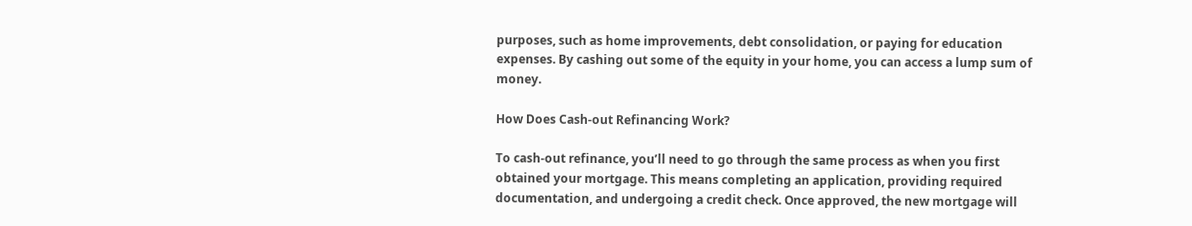purposes, such as home improvements, debt consolidation, or paying for education expenses. By cashing out some of the equity in your home, you can access a lump sum of money.

How Does Cash-out Refinancing Work?

To cash-out refinance, you’ll need to go through the same process as when you first obtained your mortgage. This means completing an application, providing required documentation, and undergoing a credit check. Once approved, the new mortgage will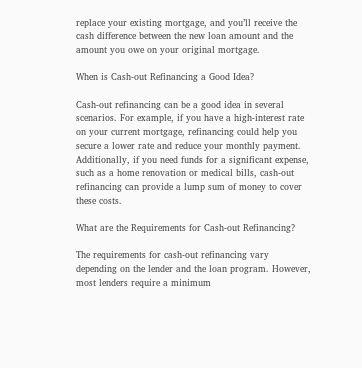replace your existing mortgage, and you’ll receive the cash difference between the new loan amount and the amount you owe on your original mortgage.

When is Cash-out Refinancing a Good Idea?

Cash-out refinancing can be a good idea in several scenarios. For example, if you have a high-interest rate on your current mortgage, refinancing could help you secure a lower rate and reduce your monthly payment. Additionally, if you need funds for a significant expense, such as a home renovation or medical bills, cash-out refinancing can provide a lump sum of money to cover these costs.

What are the Requirements for Cash-out Refinancing?

The requirements for cash-out refinancing vary depending on the lender and the loan program. However, most lenders require a minimum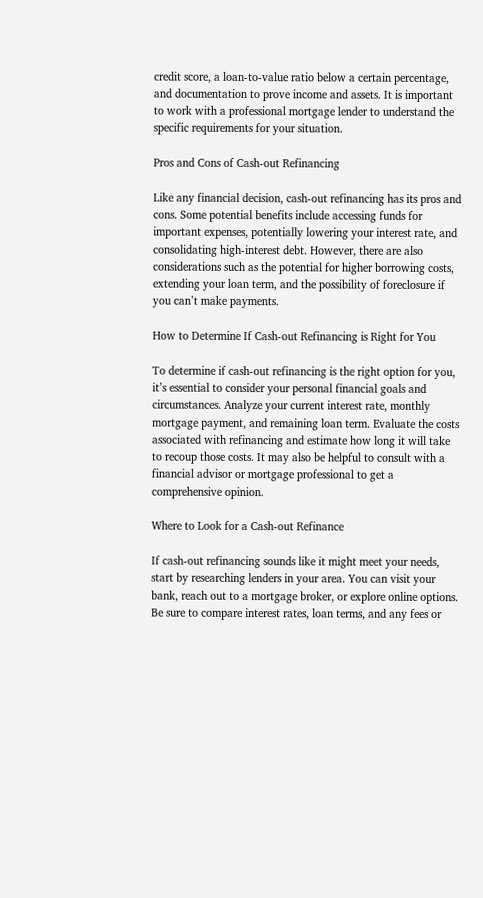credit score, a loan-to-value ratio below a certain percentage, and documentation to prove income and assets. It is important to work with a professional mortgage lender to understand the specific requirements for your situation.

Pros and Cons of Cash-out Refinancing

Like any financial decision, cash-out refinancing has its pros and cons. Some potential benefits include accessing funds for important expenses, potentially lowering your interest rate, and consolidating high-interest debt. However, there are also considerations such as the potential for higher borrowing costs, extending your loan term, and the possibility of foreclosure if you can’t make payments.

How to Determine If Cash-out Refinancing is Right for You

To determine if cash-out refinancing is the right option for you, it’s essential to consider your personal financial goals and circumstances. Analyze your current interest rate, monthly mortgage payment, and remaining loan term. Evaluate the costs associated with refinancing and estimate how long it will take to recoup those costs. It may also be helpful to consult with a financial advisor or mortgage professional to get a comprehensive opinion.

Where to Look for a Cash-out Refinance

If cash-out refinancing sounds like it might meet your needs, start by researching lenders in your area. You can visit your bank, reach out to a mortgage broker, or explore online options. Be sure to compare interest rates, loan terms, and any fees or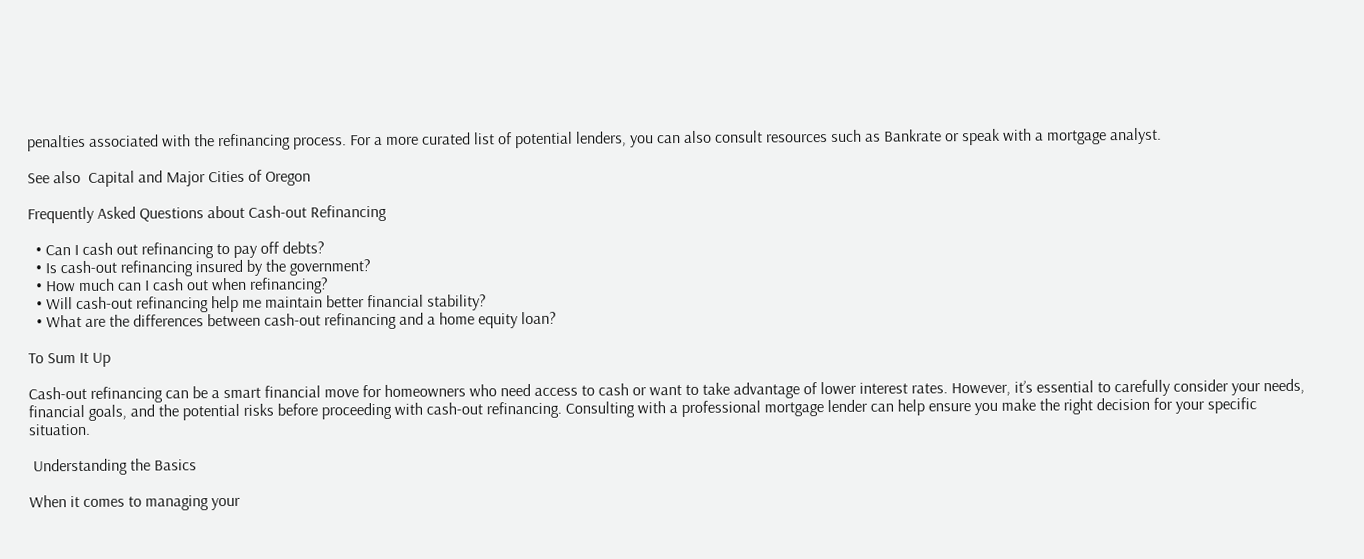penalties associated with the refinancing process. For a more curated list of potential lenders, you can also consult resources such as Bankrate or speak with a mortgage analyst.

See also  Capital and Major Cities of Oregon

Frequently Asked Questions about Cash-out Refinancing

  • Can I cash out refinancing to pay off debts?
  • Is cash-out refinancing insured by the government?
  • How much can I cash out when refinancing?
  • Will cash-out refinancing help me maintain better financial stability?
  • What are the differences between cash-out refinancing and a home equity loan?

To Sum It Up

Cash-out refinancing can be a smart financial move for homeowners who need access to cash or want to take advantage of lower interest rates. However, it’s essential to carefully consider your needs, financial goals, and the potential risks before proceeding with cash-out refinancing. Consulting with a professional mortgage lender can help ensure you make the right decision for your specific situation.

 Understanding the Basics

When it comes to managing your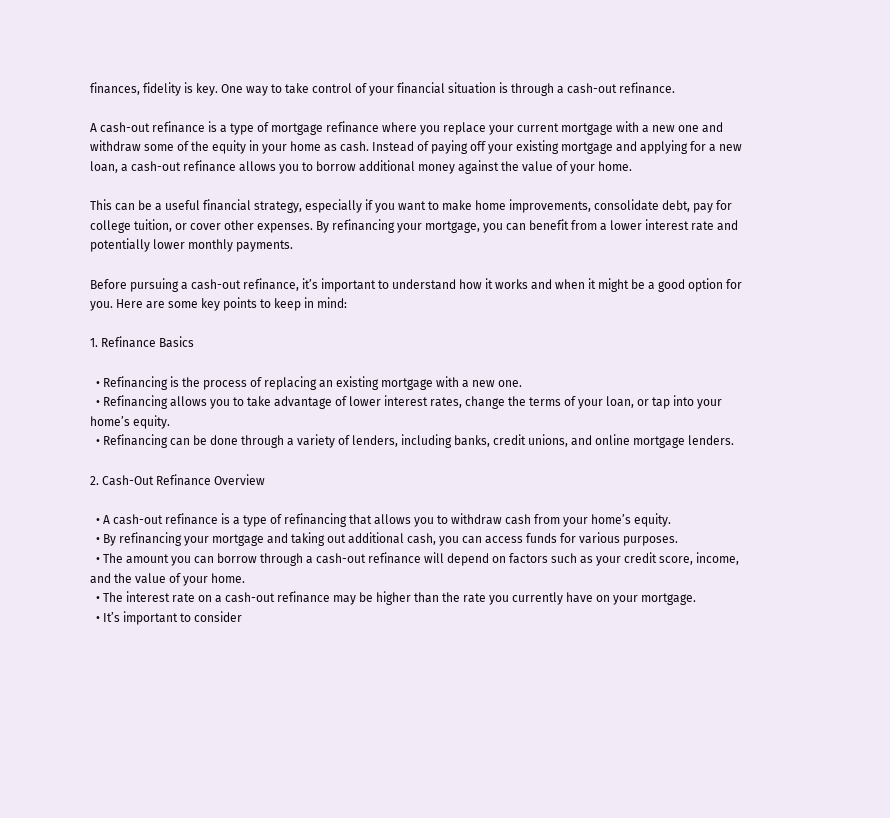finances, fidelity is key. One way to take control of your financial situation is through a cash-out refinance.

A cash-out refinance is a type of mortgage refinance where you replace your current mortgage with a new one and withdraw some of the equity in your home as cash. Instead of paying off your existing mortgage and applying for a new loan, a cash-out refinance allows you to borrow additional money against the value of your home.

This can be a useful financial strategy, especially if you want to make home improvements, consolidate debt, pay for college tuition, or cover other expenses. By refinancing your mortgage, you can benefit from a lower interest rate and potentially lower monthly payments.

Before pursuing a cash-out refinance, it’s important to understand how it works and when it might be a good option for you. Here are some key points to keep in mind:

1. Refinance Basics

  • Refinancing is the process of replacing an existing mortgage with a new one.
  • Refinancing allows you to take advantage of lower interest rates, change the terms of your loan, or tap into your home’s equity.
  • Refinancing can be done through a variety of lenders, including banks, credit unions, and online mortgage lenders.

2. Cash-Out Refinance Overview

  • A cash-out refinance is a type of refinancing that allows you to withdraw cash from your home’s equity.
  • By refinancing your mortgage and taking out additional cash, you can access funds for various purposes.
  • The amount you can borrow through a cash-out refinance will depend on factors such as your credit score, income, and the value of your home.
  • The interest rate on a cash-out refinance may be higher than the rate you currently have on your mortgage.
  • It’s important to consider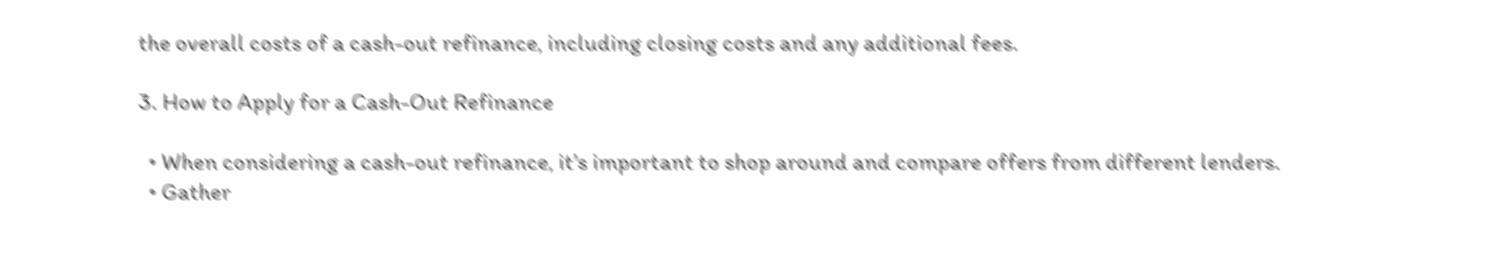the overall costs of a cash-out refinance, including closing costs and any additional fees.

3. How to Apply for a Cash-Out Refinance

  • When considering a cash-out refinance, it’s important to shop around and compare offers from different lenders.
  • Gather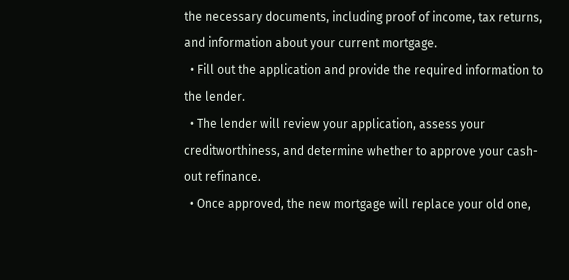the necessary documents, including proof of income, tax returns, and information about your current mortgage.
  • Fill out the application and provide the required information to the lender.
  • The lender will review your application, assess your creditworthiness, and determine whether to approve your cash-out refinance.
  • Once approved, the new mortgage will replace your old one,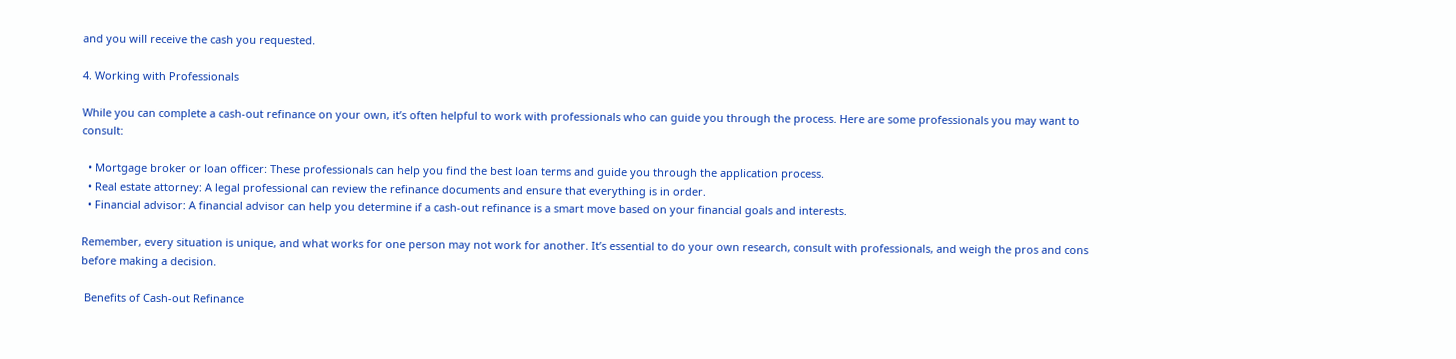and you will receive the cash you requested.

4. Working with Professionals

While you can complete a cash-out refinance on your own, it’s often helpful to work with professionals who can guide you through the process. Here are some professionals you may want to consult:

  • Mortgage broker or loan officer: These professionals can help you find the best loan terms and guide you through the application process.
  • Real estate attorney: A legal professional can review the refinance documents and ensure that everything is in order.
  • Financial advisor: A financial advisor can help you determine if a cash-out refinance is a smart move based on your financial goals and interests.

Remember, every situation is unique, and what works for one person may not work for another. It’s essential to do your own research, consult with professionals, and weigh the pros and cons before making a decision.

 Benefits of Cash-out Refinance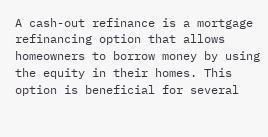A cash-out refinance is a mortgage refinancing option that allows homeowners to borrow money by using the equity in their homes. This option is beneficial for several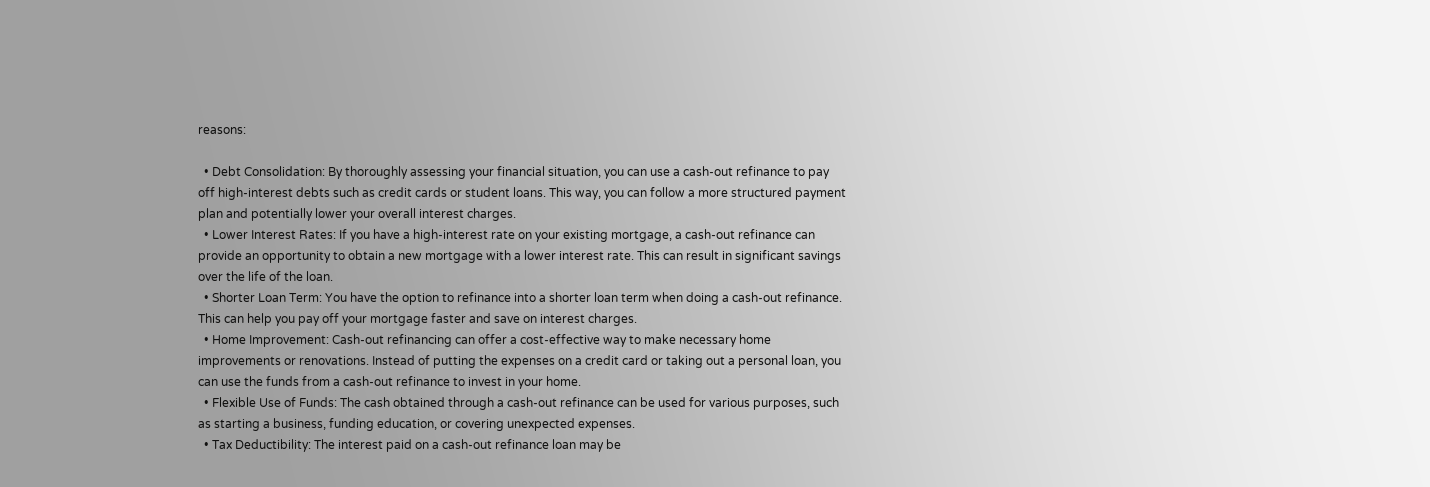reasons:

  • Debt Consolidation: By thoroughly assessing your financial situation, you can use a cash-out refinance to pay off high-interest debts such as credit cards or student loans. This way, you can follow a more structured payment plan and potentially lower your overall interest charges.
  • Lower Interest Rates: If you have a high-interest rate on your existing mortgage, a cash-out refinance can provide an opportunity to obtain a new mortgage with a lower interest rate. This can result in significant savings over the life of the loan.
  • Shorter Loan Term: You have the option to refinance into a shorter loan term when doing a cash-out refinance. This can help you pay off your mortgage faster and save on interest charges.
  • Home Improvement: Cash-out refinancing can offer a cost-effective way to make necessary home improvements or renovations. Instead of putting the expenses on a credit card or taking out a personal loan, you can use the funds from a cash-out refinance to invest in your home.
  • Flexible Use of Funds: The cash obtained through a cash-out refinance can be used for various purposes, such as starting a business, funding education, or covering unexpected expenses.
  • Tax Deductibility: The interest paid on a cash-out refinance loan may be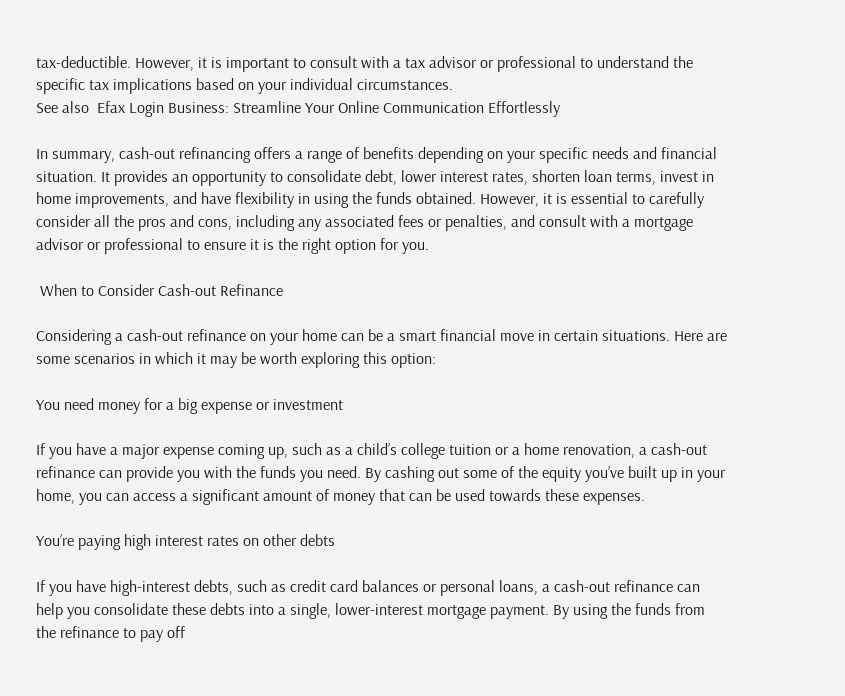tax-deductible. However, it is important to consult with a tax advisor or professional to understand the specific tax implications based on your individual circumstances.
See also  Efax Login Business: Streamline Your Online Communication Effortlessly

In summary, cash-out refinancing offers a range of benefits depending on your specific needs and financial situation. It provides an opportunity to consolidate debt, lower interest rates, shorten loan terms, invest in home improvements, and have flexibility in using the funds obtained. However, it is essential to carefully consider all the pros and cons, including any associated fees or penalties, and consult with a mortgage advisor or professional to ensure it is the right option for you.

 When to Consider Cash-out Refinance

Considering a cash-out refinance on your home can be a smart financial move in certain situations. Here are some scenarios in which it may be worth exploring this option:

You need money for a big expense or investment

If you have a major expense coming up, such as a child’s college tuition or a home renovation, a cash-out refinance can provide you with the funds you need. By cashing out some of the equity you’ve built up in your home, you can access a significant amount of money that can be used towards these expenses.

You’re paying high interest rates on other debts

If you have high-interest debts, such as credit card balances or personal loans, a cash-out refinance can help you consolidate these debts into a single, lower-interest mortgage payment. By using the funds from the refinance to pay off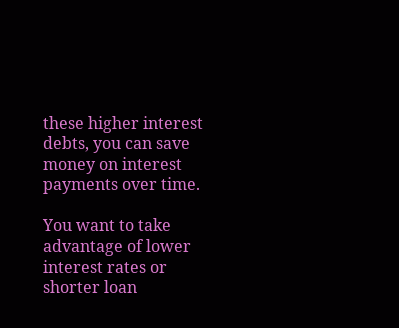these higher interest debts, you can save money on interest payments over time.

You want to take advantage of lower interest rates or shorter loan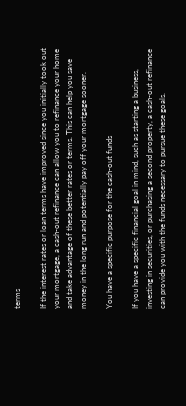terms

If the interest rates or loan terms have improved since you initially took out your mortgage, a cash-out refinance can allow you to refinance your home and take advantage of these better rates or terms. This can help you save money in the long run and potentially pay off your mortgage sooner.

You have a specific purpose for the cash-out funds

If you have a specific financial goal in mind, such as starting a business, investing in securities, or purchasing a second property, a cash-out refinance can provide you with the funds necessary to pursue these goals.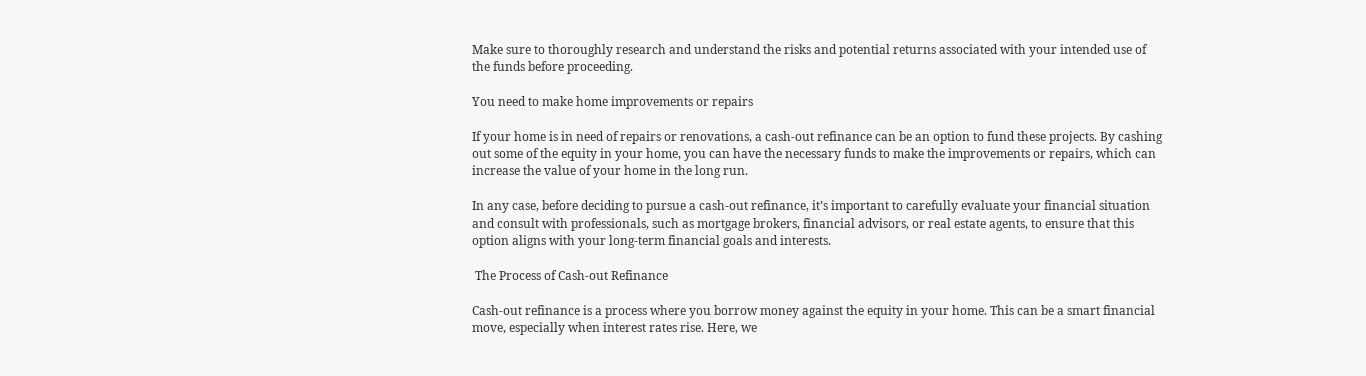Make sure to thoroughly research and understand the risks and potential returns associated with your intended use of the funds before proceeding.

You need to make home improvements or repairs

If your home is in need of repairs or renovations, a cash-out refinance can be an option to fund these projects. By cashing out some of the equity in your home, you can have the necessary funds to make the improvements or repairs, which can increase the value of your home in the long run.

In any case, before deciding to pursue a cash-out refinance, it’s important to carefully evaluate your financial situation and consult with professionals, such as mortgage brokers, financial advisors, or real estate agents, to ensure that this option aligns with your long-term financial goals and interests.

 The Process of Cash-out Refinance

Cash-out refinance is a process where you borrow money against the equity in your home. This can be a smart financial move, especially when interest rates rise. Here, we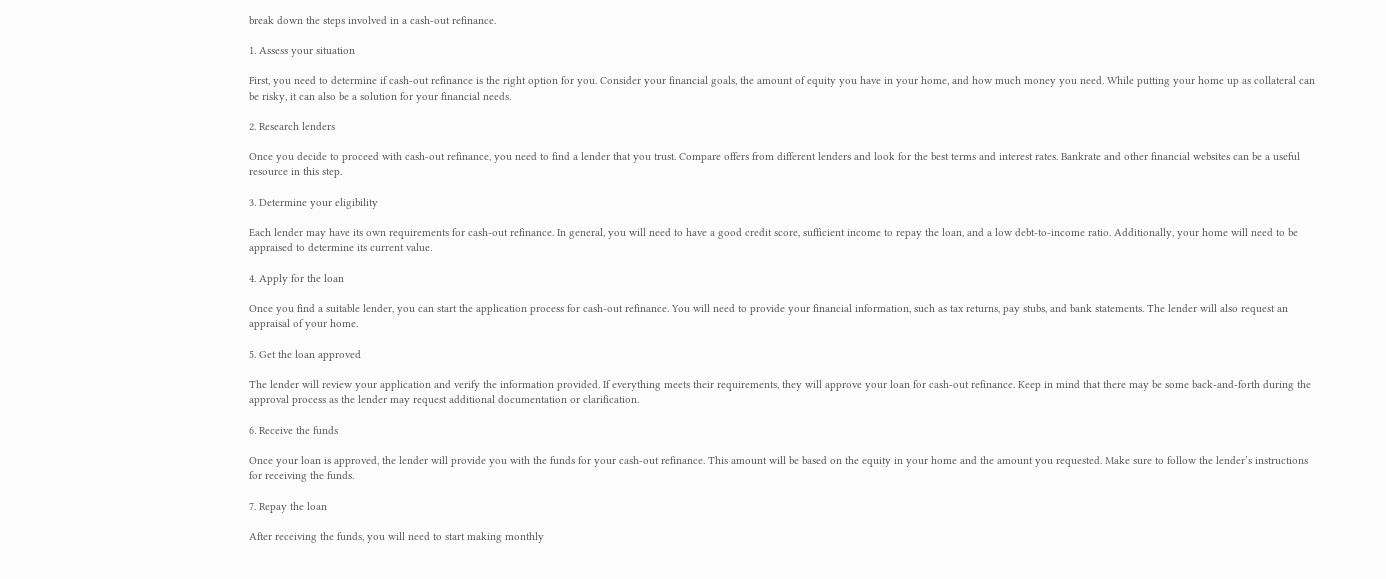break down the steps involved in a cash-out refinance.

1. Assess your situation

First, you need to determine if cash-out refinance is the right option for you. Consider your financial goals, the amount of equity you have in your home, and how much money you need. While putting your home up as collateral can be risky, it can also be a solution for your financial needs.

2. Research lenders

Once you decide to proceed with cash-out refinance, you need to find a lender that you trust. Compare offers from different lenders and look for the best terms and interest rates. Bankrate and other financial websites can be a useful resource in this step.

3. Determine your eligibility

Each lender may have its own requirements for cash-out refinance. In general, you will need to have a good credit score, sufficient income to repay the loan, and a low debt-to-income ratio. Additionally, your home will need to be appraised to determine its current value.

4. Apply for the loan

Once you find a suitable lender, you can start the application process for cash-out refinance. You will need to provide your financial information, such as tax returns, pay stubs, and bank statements. The lender will also request an appraisal of your home.

5. Get the loan approved

The lender will review your application and verify the information provided. If everything meets their requirements, they will approve your loan for cash-out refinance. Keep in mind that there may be some back-and-forth during the approval process as the lender may request additional documentation or clarification.

6. Receive the funds

Once your loan is approved, the lender will provide you with the funds for your cash-out refinance. This amount will be based on the equity in your home and the amount you requested. Make sure to follow the lender’s instructions for receiving the funds.

7. Repay the loan

After receiving the funds, you will need to start making monthly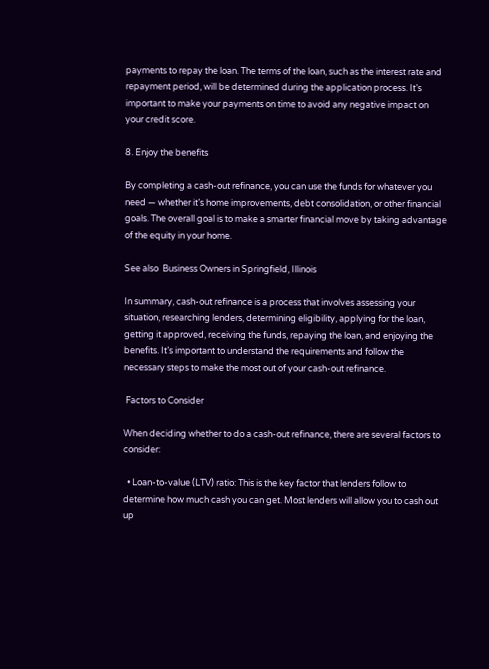payments to repay the loan. The terms of the loan, such as the interest rate and repayment period, will be determined during the application process. It’s important to make your payments on time to avoid any negative impact on your credit score.

8. Enjoy the benefits

By completing a cash-out refinance, you can use the funds for whatever you need — whether it’s home improvements, debt consolidation, or other financial goals. The overall goal is to make a smarter financial move by taking advantage of the equity in your home.

See also  Business Owners in Springfield, Illinois

In summary, cash-out refinance is a process that involves assessing your situation, researching lenders, determining eligibility, applying for the loan, getting it approved, receiving the funds, repaying the loan, and enjoying the benefits. It’s important to understand the requirements and follow the necessary steps to make the most out of your cash-out refinance.

 Factors to Consider

When deciding whether to do a cash-out refinance, there are several factors to consider:

  • Loan-to-value (LTV) ratio: This is the key factor that lenders follow to determine how much cash you can get. Most lenders will allow you to cash out up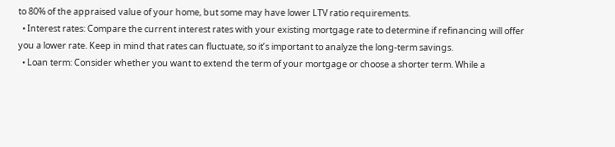to 80% of the appraised value of your home, but some may have lower LTV ratio requirements.
  • Interest rates: Compare the current interest rates with your existing mortgage rate to determine if refinancing will offer you a lower rate. Keep in mind that rates can fluctuate, so it’s important to analyze the long-term savings.
  • Loan term: Consider whether you want to extend the term of your mortgage or choose a shorter term. While a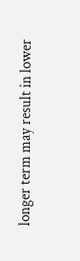longer term may result in lower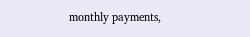monthly payments,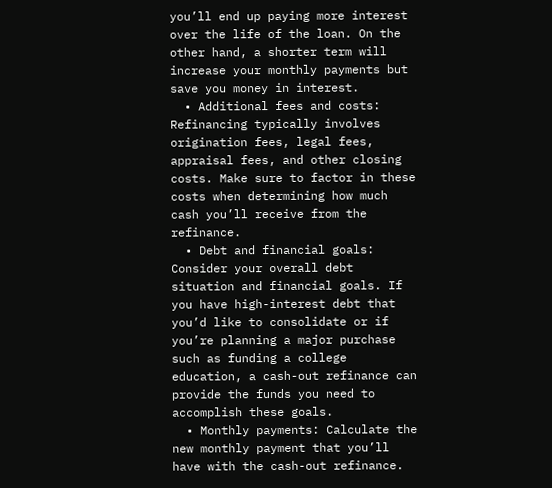you’ll end up paying more interest over the life of the loan. On the other hand, a shorter term will increase your monthly payments but save you money in interest.
  • Additional fees and costs: Refinancing typically involves origination fees, legal fees, appraisal fees, and other closing costs. Make sure to factor in these costs when determining how much cash you’ll receive from the refinance.
  • Debt and financial goals: Consider your overall debt situation and financial goals. If you have high-interest debt that you’d like to consolidate or if you’re planning a major purchase such as funding a college education, a cash-out refinance can provide the funds you need to accomplish these goals.
  • Monthly payments: Calculate the new monthly payment that you’ll have with the cash-out refinance.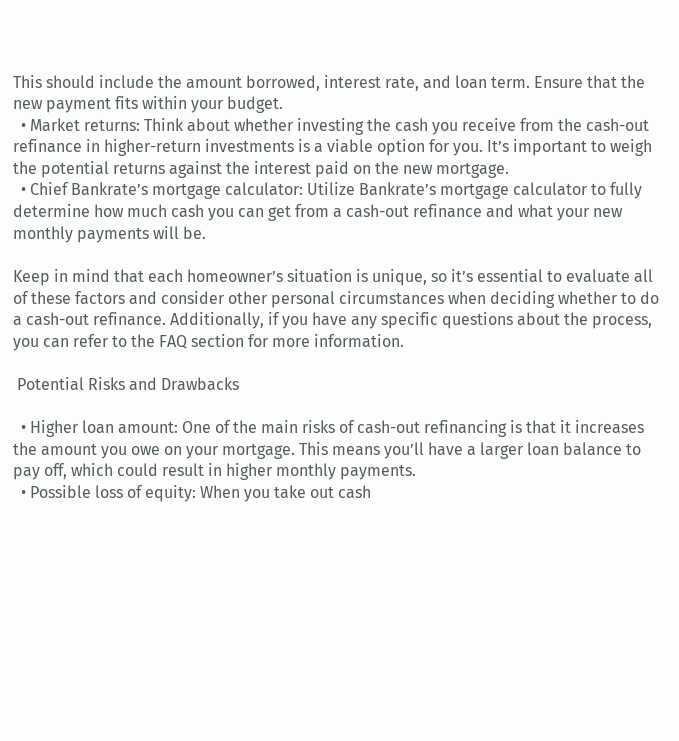This should include the amount borrowed, interest rate, and loan term. Ensure that the new payment fits within your budget.
  • Market returns: Think about whether investing the cash you receive from the cash-out refinance in higher-return investments is a viable option for you. It’s important to weigh the potential returns against the interest paid on the new mortgage.
  • Chief Bankrate’s mortgage calculator: Utilize Bankrate’s mortgage calculator to fully determine how much cash you can get from a cash-out refinance and what your new monthly payments will be.

Keep in mind that each homeowner’s situation is unique, so it’s essential to evaluate all of these factors and consider other personal circumstances when deciding whether to do a cash-out refinance. Additionally, if you have any specific questions about the process, you can refer to the FAQ section for more information.

 Potential Risks and Drawbacks

  • Higher loan amount: One of the main risks of cash-out refinancing is that it increases the amount you owe on your mortgage. This means you’ll have a larger loan balance to pay off, which could result in higher monthly payments.
  • Possible loss of equity: When you take out cash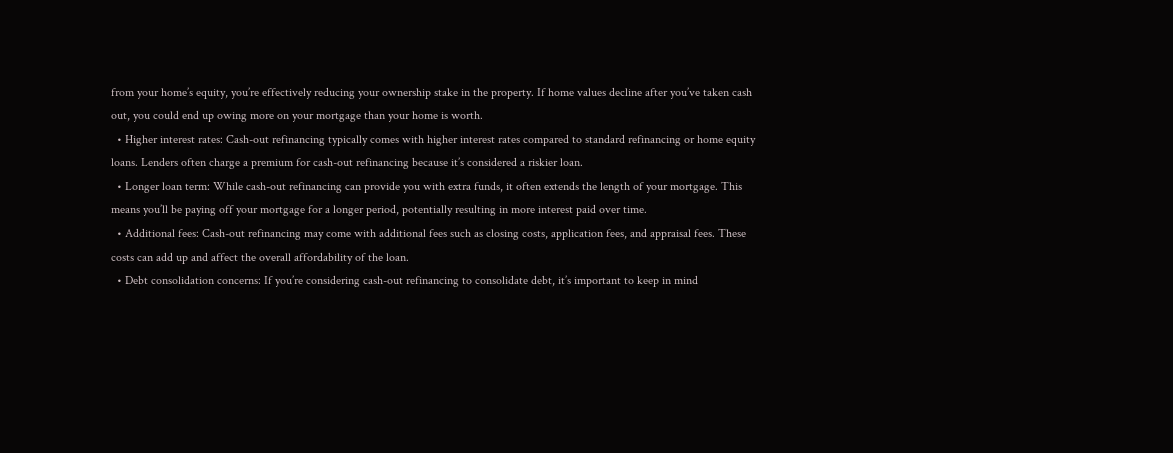from your home’s equity, you’re effectively reducing your ownership stake in the property. If home values decline after you’ve taken cash out, you could end up owing more on your mortgage than your home is worth.
  • Higher interest rates: Cash-out refinancing typically comes with higher interest rates compared to standard refinancing or home equity loans. Lenders often charge a premium for cash-out refinancing because it’s considered a riskier loan.
  • Longer loan term: While cash-out refinancing can provide you with extra funds, it often extends the length of your mortgage. This means you’ll be paying off your mortgage for a longer period, potentially resulting in more interest paid over time.
  • Additional fees: Cash-out refinancing may come with additional fees such as closing costs, application fees, and appraisal fees. These costs can add up and affect the overall affordability of the loan.
  • Debt consolidation concerns: If you’re considering cash-out refinancing to consolidate debt, it’s important to keep in mind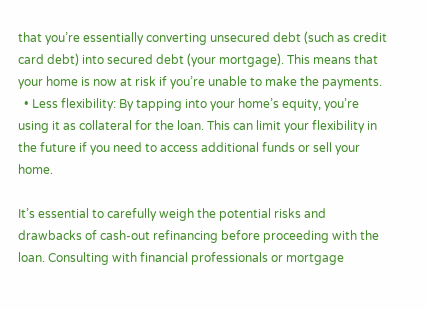that you’re essentially converting unsecured debt (such as credit card debt) into secured debt (your mortgage). This means that your home is now at risk if you’re unable to make the payments.
  • Less flexibility: By tapping into your home’s equity, you’re using it as collateral for the loan. This can limit your flexibility in the future if you need to access additional funds or sell your home.

It’s essential to carefully weigh the potential risks and drawbacks of cash-out refinancing before proceeding with the loan. Consulting with financial professionals or mortgage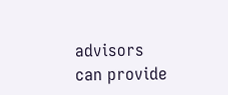advisors can provide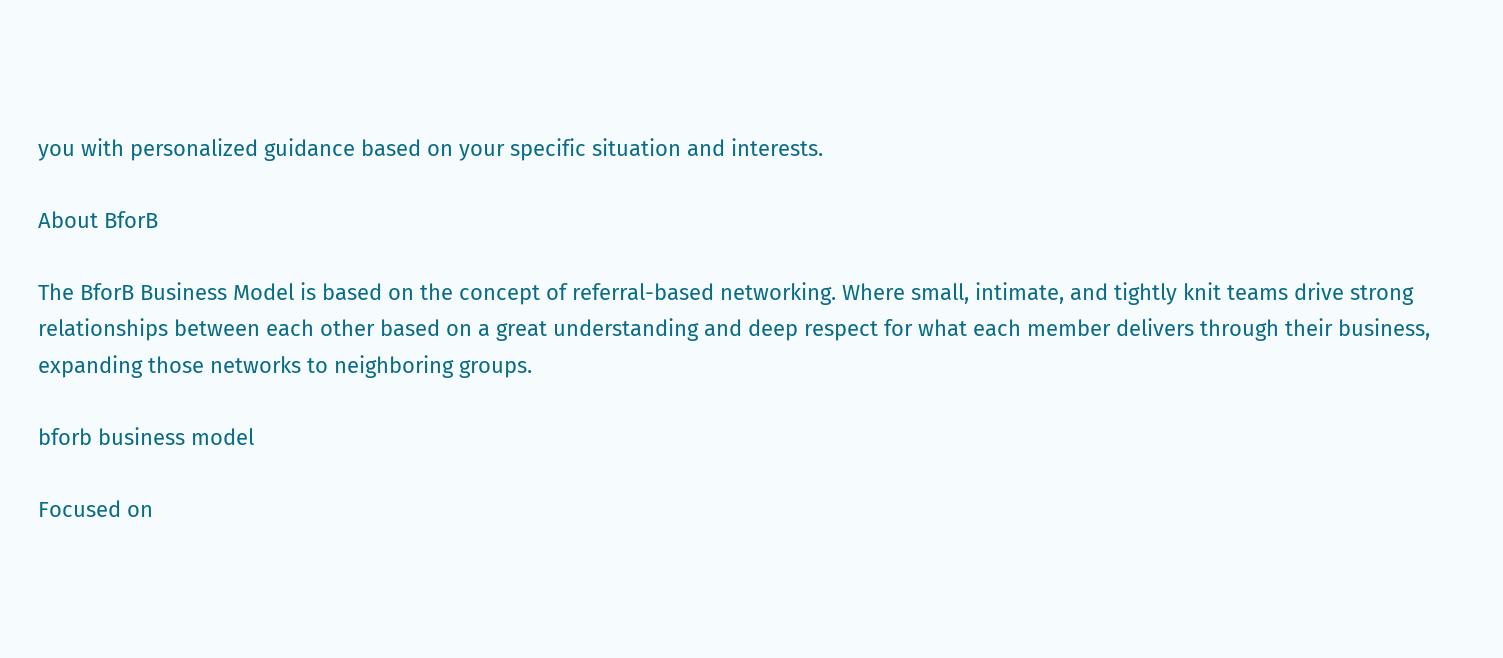you with personalized guidance based on your specific situation and interests.

About BforB

The BforB Business Model is based on the concept of referral-based networking. Where small, intimate, and tightly knit teams drive strong relationships between each other based on a great understanding and deep respect for what each member delivers through their business, expanding those networks to neighboring groups.

bforb business model

Focused on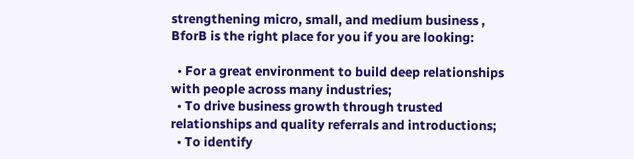strengthening micro, small, and medium business , BforB is the right place for you if you are looking:

  • For a great environment to build deep relationships with people across many industries;
  • To drive business growth through trusted relationships and quality referrals and introductions;
  • To identify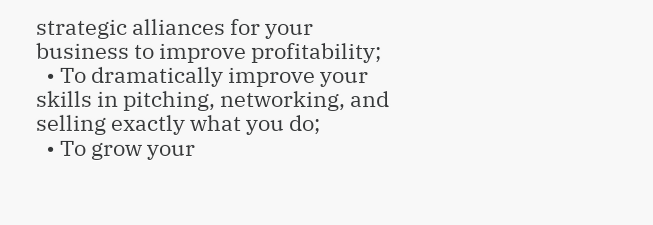strategic alliances for your business to improve profitability;
  • To dramatically improve your skills in pitching, networking, and selling exactly what you do;
  • To grow your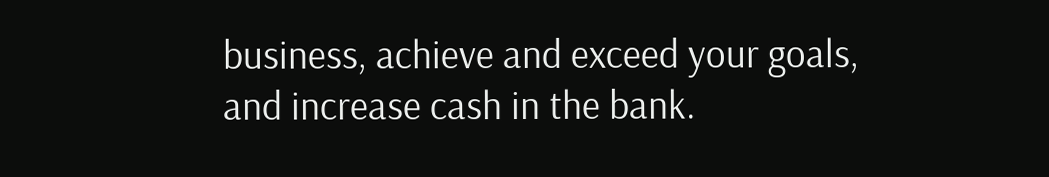business, achieve and exceed your goals, and increase cash in the bank.